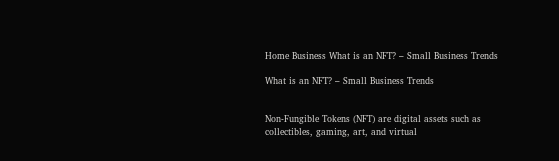Home Business What is an NFT? – Small Business Trends

What is an NFT? – Small Business Trends


Non-Fungible Tokens (NFT) are digital assets such as collectibles, gaming, art, and virtual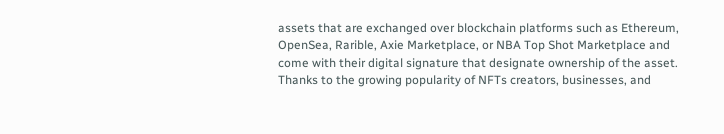assets that are exchanged over blockchain platforms such as Ethereum, OpenSea, Rarible, Axie Marketplace, or NBA Top Shot Marketplace and come with their digital signature that designate ownership of the asset. Thanks to the growing popularity of NFTs creators, businesses, and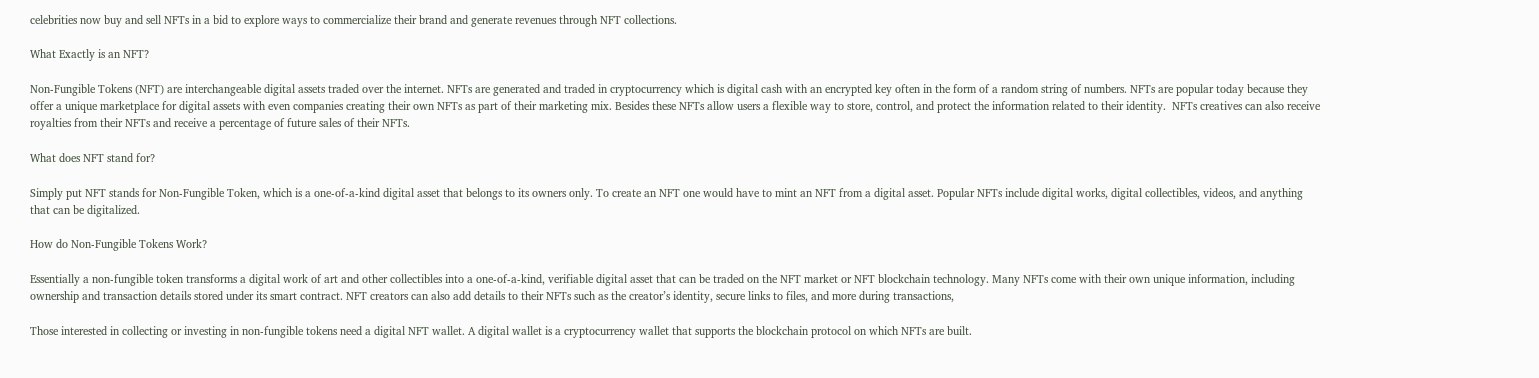celebrities now buy and sell NFTs in a bid to explore ways to commercialize their brand and generate revenues through NFT collections.

What Exactly is an NFT?

Non-Fungible Tokens (NFT) are interchangeable digital assets traded over the internet. NFTs are generated and traded in cryptocurrency which is digital cash with an encrypted key often in the form of a random string of numbers. NFTs are popular today because they offer a unique marketplace for digital assets with even companies creating their own NFTs as part of their marketing mix. Besides these NFTs allow users a flexible way to store, control, and protect the information related to their identity.  NFTs creatives can also receive royalties from their NFTs and receive a percentage of future sales of their NFTs.

What does NFT stand for?

Simply put NFT stands for Non-Fungible Token, which is a one-of-a-kind digital asset that belongs to its owners only. To create an NFT one would have to mint an NFT from a digital asset. Popular NFTs include digital works, digital collectibles, videos, and anything that can be digitalized.

How do Non-Fungible Tokens Work?

Essentially a non-fungible token transforms a digital work of art and other collectibles into a one-of-a-kind, verifiable digital asset that can be traded on the NFT market or NFT blockchain technology. Many NFTs come with their own unique information, including ownership and transaction details stored under its smart contract. NFT creators can also add details to their NFTs such as the creator’s identity, secure links to files, and more during transactions,

Those interested in collecting or investing in non-fungible tokens need a digital NFT wallet. A digital wallet is a cryptocurrency wallet that supports the blockchain protocol on which NFTs are built.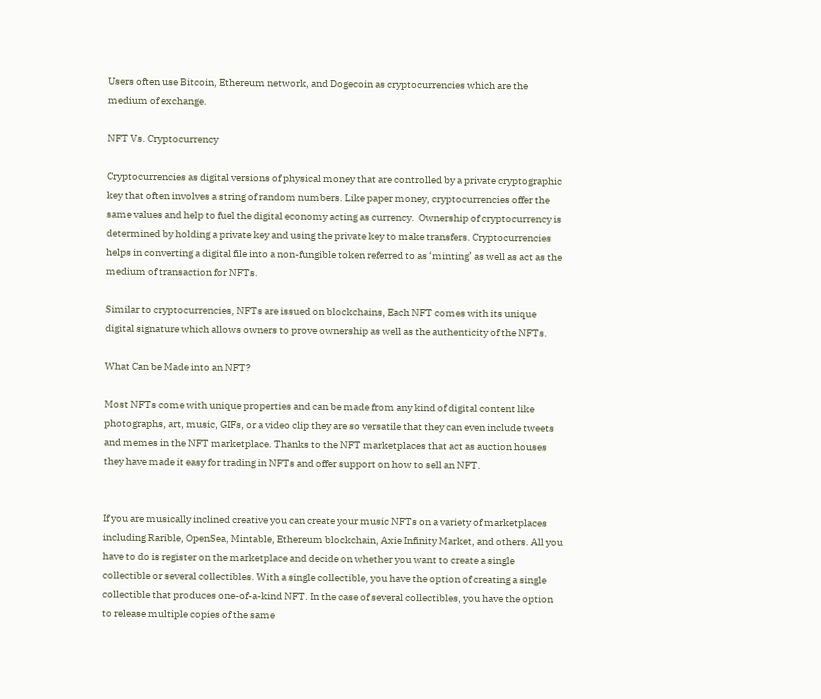Users often use Bitcoin, Ethereum network, and Dogecoin as cryptocurrencies which are the medium of exchange.

NFT Vs. Cryptocurrency

Cryptocurrencies as digital versions of physical money that are controlled by a private cryptographic key that often involves a string of random numbers. Like paper money, cryptocurrencies offer the same values and help to fuel the digital economy acting as currency.  Ownership of cryptocurrency is determined by holding a private key and using the private key to make transfers. Cryptocurrencies helps in converting a digital file into a non-fungible token referred to as ‘minting’ as well as act as the medium of transaction for NFTs.

Similar to cryptocurrencies, NFTs are issued on blockchains, Each NFT comes with its unique digital signature which allows owners to prove ownership as well as the authenticity of the NFTs.

What Can be Made into an NFT?

Most NFTs come with unique properties and can be made from any kind of digital content like photographs, art, music, GIFs, or a video clip they are so versatile that they can even include tweets and memes in the NFT marketplace. Thanks to the NFT marketplaces that act as auction houses they have made it easy for trading in NFTs and offer support on how to sell an NFT.


If you are musically inclined creative you can create your music NFTs on a variety of marketplaces including Rarible, OpenSea, Mintable, Ethereum blockchain, Axie Infinity Market, and others. All you have to do is register on the marketplace and decide on whether you want to create a single collectible or several collectibles. With a single collectible, you have the option of creating a single collectible that produces one-of-a-kind NFT. In the case of several collectibles, you have the option to release multiple copies of the same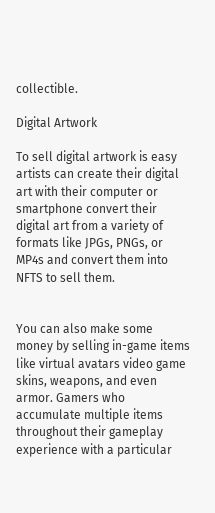collectible.

Digital Artwork

To sell digital artwork is easy artists can create their digital art with their computer or smartphone convert their digital art from a variety of formats like JPGs, PNGs, or  MP4s and convert them into NFTS to sell them.


You can also make some money by selling in-game items like virtual avatars video game skins, weapons, and even armor. Gamers who accumulate multiple items throughout their gameplay experience with a particular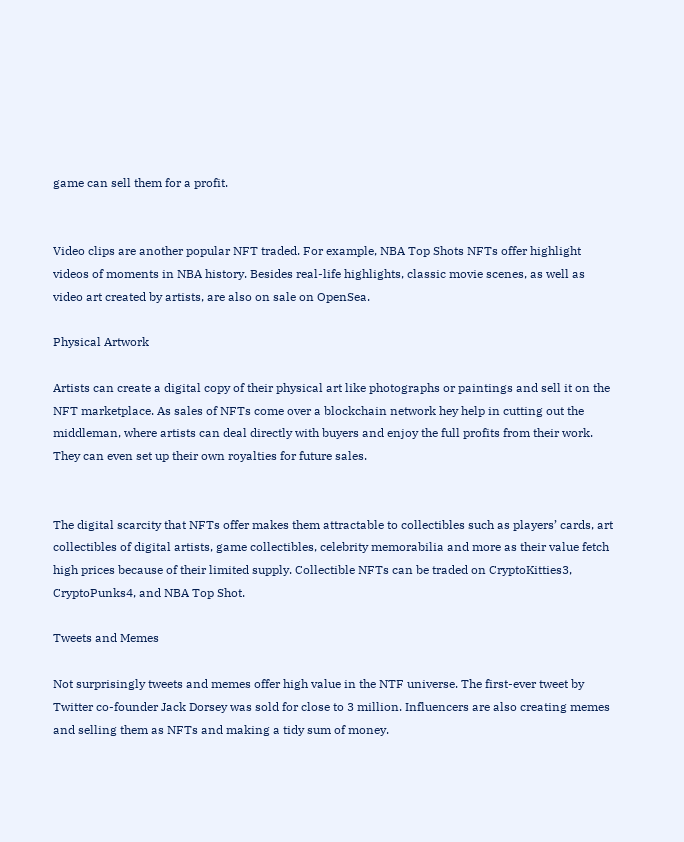game can sell them for a profit.


Video clips are another popular NFT traded. For example, NBA Top Shots NFTs offer highlight videos of moments in NBA history. Besides real-life highlights, classic movie scenes, as well as video art created by artists, are also on sale on OpenSea.

Physical Artwork

Artists can create a digital copy of their physical art like photographs or paintings and sell it on the NFT marketplace. As sales of NFTs come over a blockchain network hey help in cutting out the middleman, where artists can deal directly with buyers and enjoy the full profits from their work. They can even set up their own royalties for future sales.


The digital scarcity that NFTs offer makes them attractable to collectibles such as players’ cards, art collectibles of digital artists, game collectibles, celebrity memorabilia and more as their value fetch high prices because of their limited supply. Collectible NFTs can be traded on CryptoKitties3, CryptoPunks4, and NBA Top Shot.

Tweets and Memes

Not surprisingly tweets and memes offer high value in the NTF universe. The first-ever tweet by Twitter co-founder Jack Dorsey was sold for close to 3 million. Influencers are also creating memes and selling them as NFTs and making a tidy sum of money.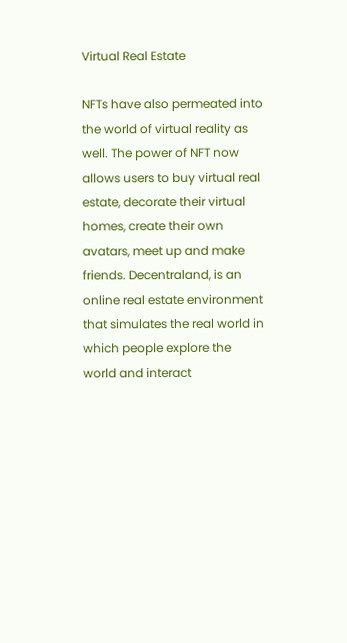Virtual Real Estate

NFTs have also permeated into the world of virtual reality as well. The power of NFT now allows users to buy virtual real estate, decorate their virtual homes, create their own avatars, meet up and make friends. Decentraland, is an online real estate environment that simulates the real world in which people explore the world and interact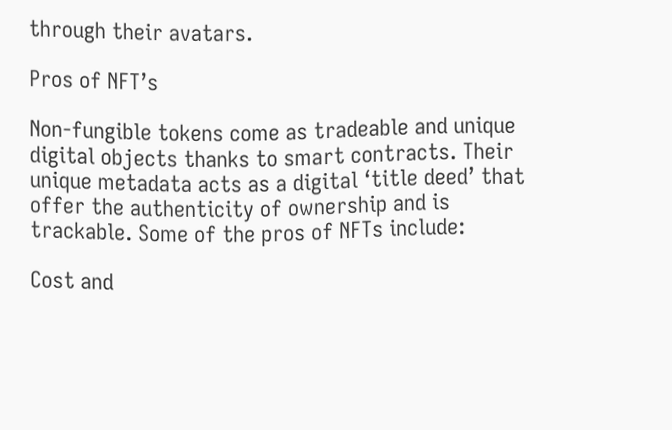through their avatars.

Pros of NFT’s

Non-fungible tokens come as tradeable and unique digital objects thanks to smart contracts. Their unique metadata acts as a digital ‘title deed’ that offer the authenticity of ownership and is trackable. Some of the pros of NFTs include:

Cost and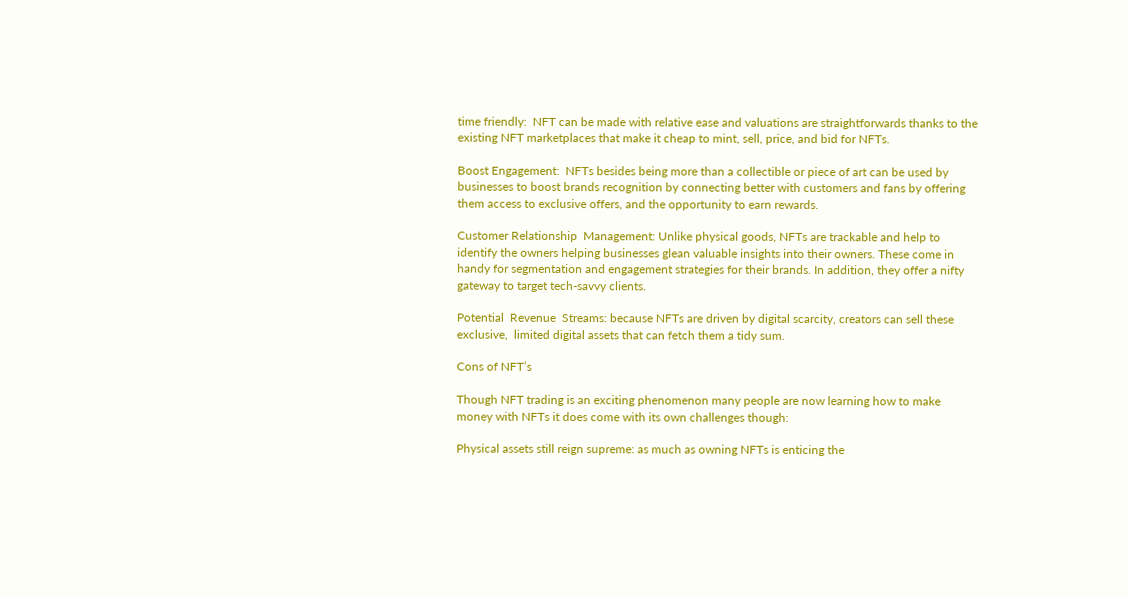time friendly:  NFT can be made with relative ease and valuations are straightforwards thanks to the existing NFT marketplaces that make it cheap to mint, sell, price, and bid for NFTs.

Boost Engagement:  NFTs besides being more than a collectible or piece of art can be used by businesses to boost brands recognition by connecting better with customers and fans by offering them access to exclusive offers, and the opportunity to earn rewards.

Customer Relationship  Management: Unlike physical goods, NFTs are trackable and help to identify the owners helping businesses glean valuable insights into their owners. These come in handy for segmentation and engagement strategies for their brands. In addition, they offer a nifty gateway to target tech-savvy clients.

Potential  Revenue  Streams: because NFTs are driven by digital scarcity, creators can sell these exclusive,  limited digital assets that can fetch them a tidy sum.

Cons of NFT’s

Though NFT trading is an exciting phenomenon many people are now learning how to make money with NFTs it does come with its own challenges though:

Physical assets still reign supreme: as much as owning NFTs is enticing the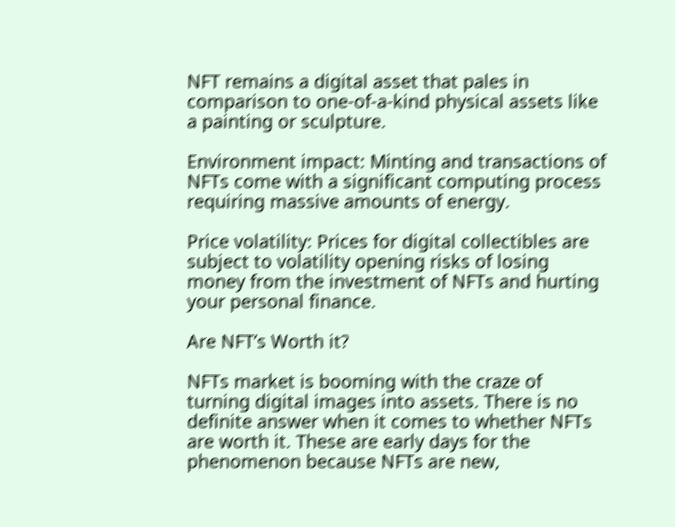NFT remains a digital asset that pales in comparison to one-of-a-kind physical assets like a painting or sculpture.

Environment impact: Minting and transactions of NFTs come with a significant computing process requiring massive amounts of energy.

Price volatility: Prices for digital collectibles are subject to volatility opening risks of losing money from the investment of NFTs and hurting your personal finance.

Are NFT’s Worth it?

NFTs market is booming with the craze of turning digital images into assets. There is no definite answer when it comes to whether NFTs are worth it. These are early days for the phenomenon because NFTs are new,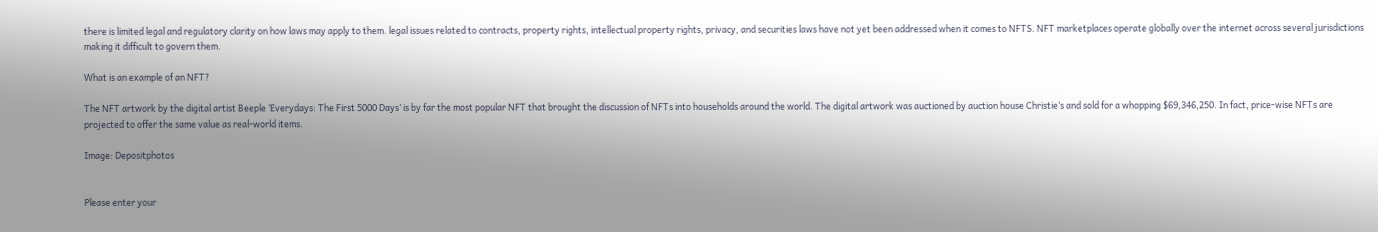there is limited legal and regulatory clarity on how laws may apply to them. legal issues related to contracts, property rights, intellectual property rights, privacy, and securities laws have not yet been addressed when it comes to NFTS. NFT marketplaces operate globally over the internet across several jurisdictions making it difficult to govern them.

What is an example of an NFT?

The NFT artwork by the digital artist Beeple ‘Everydays: The First 5000 Days’ is by far the most popular NFT that brought the discussion of NFTs into households around the world. The digital artwork was auctioned by auction house Christie’s and sold for a whopping $69,346,250. In fact, price-wise NFTs are projected to offer the same value as real-world items.

Image: Depositphotos


Please enter your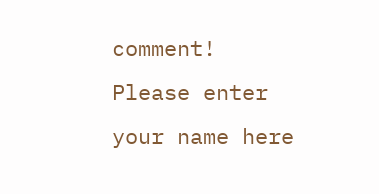comment!
Please enter your name here